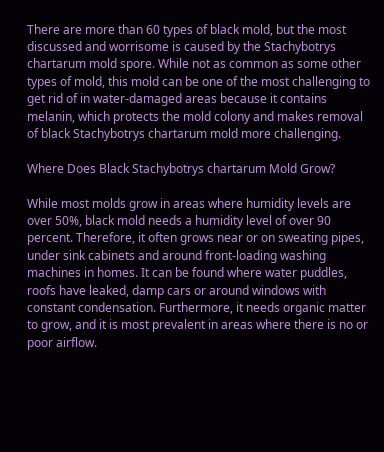There are more than 60 types of black mold, but the most discussed and worrisome is caused by the Stachybotrys chartarum mold spore. While not as common as some other types of mold, this mold can be one of the most challenging to get rid of in water-damaged areas because it contains melanin, which protects the mold colony and makes removal of black Stachybotrys chartarum mold more challenging.

Where Does Black Stachybotrys chartarum Mold Grow?

While most molds grow in areas where humidity levels are over 50%, black mold needs a humidity level of over 90 percent. Therefore, it often grows near or on sweating pipes, under sink cabinets and around front-loading washing machines in homes. It can be found where water puddles, roofs have leaked, damp cars or around windows with constant condensation. Furthermore, it needs organic matter to grow, and it is most prevalent in areas where there is no or poor airflow.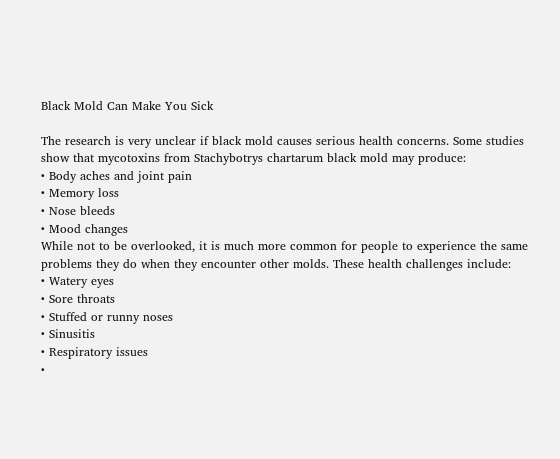Black Mold Can Make You Sick

The research is very unclear if black mold causes serious health concerns. Some studies show that mycotoxins from Stachybotrys chartarum black mold may produce:
• Body aches and joint pain
• Memory loss
• Nose bleeds
• Mood changes
While not to be overlooked, it is much more common for people to experience the same problems they do when they encounter other molds. These health challenges include:
• Watery eyes
• Sore throats
• Stuffed or runny noses
• Sinusitis
• Respiratory issues
•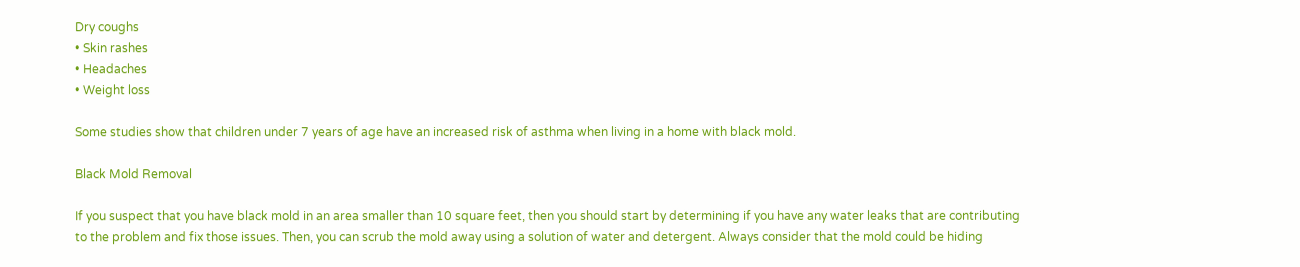Dry coughs
• Skin rashes
• Headaches
• Weight loss

Some studies show that children under 7 years of age have an increased risk of asthma when living in a home with black mold.

Black Mold Removal

If you suspect that you have black mold in an area smaller than 10 square feet, then you should start by determining if you have any water leaks that are contributing to the problem and fix those issues. Then, you can scrub the mold away using a solution of water and detergent. Always consider that the mold could be hiding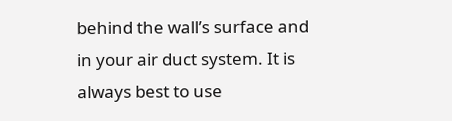behind the wall’s surface and in your air duct system. It is always best to use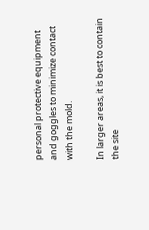personal protective equipment and goggles to minimize contact with the mold.

In larger areas, it is best to contain the site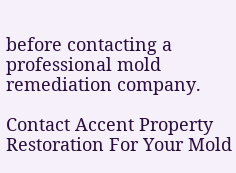before contacting a professional mold remediation company.

Contact Accent Property Restoration For Your Mold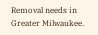Removal needs in Greater Milwaukee.